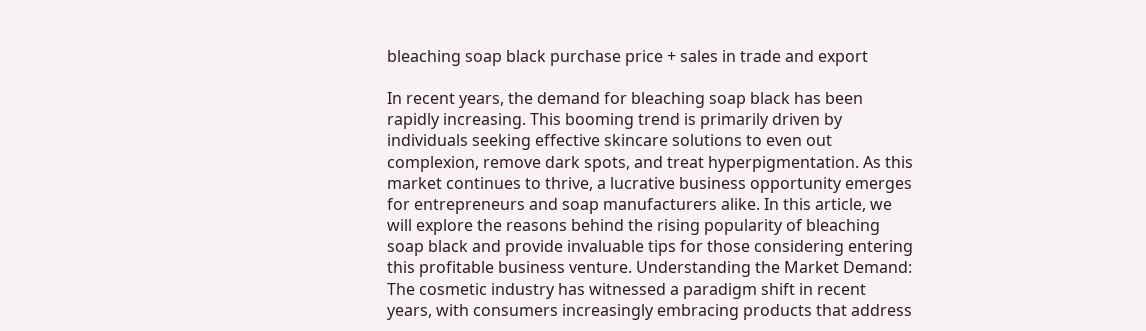bleaching soap black purchase price + sales in trade and export

In recent years, the demand for bleaching soap black has been rapidly increasing. This booming trend is primarily driven by individuals seeking effective skincare solutions to even out complexion, remove dark spots, and treat hyperpigmentation. As this market continues to thrive, a lucrative business opportunity emerges for entrepreneurs and soap manufacturers alike. In this article, we will explore the reasons behind the rising popularity of bleaching soap black and provide invaluable tips for those considering entering this profitable business venture. Understanding the Market Demand: The cosmetic industry has witnessed a paradigm shift in recent years, with consumers increasingly embracing products that address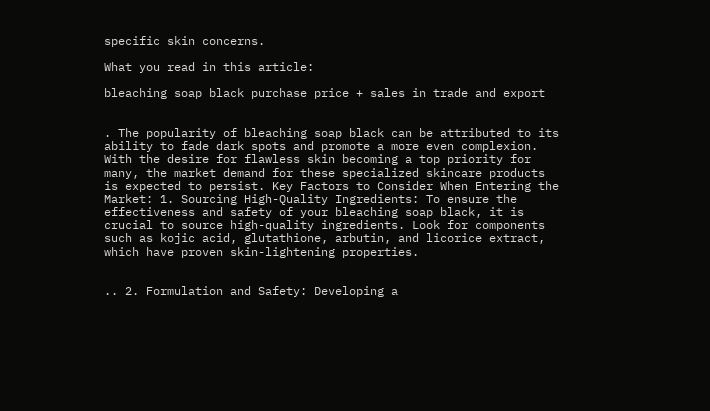specific skin concerns.

What you read in this article:

bleaching soap black purchase price + sales in trade and export


. The popularity of bleaching soap black can be attributed to its ability to fade dark spots and promote a more even complexion. With the desire for flawless skin becoming a top priority for many, the market demand for these specialized skincare products is expected to persist. Key Factors to Consider When Entering the Market: 1. Sourcing High-Quality Ingredients: To ensure the effectiveness and safety of your bleaching soap black, it is crucial to source high-quality ingredients. Look for components such as kojic acid, glutathione, arbutin, and licorice extract, which have proven skin-lightening properties.


.. 2. Formulation and Safety: Developing a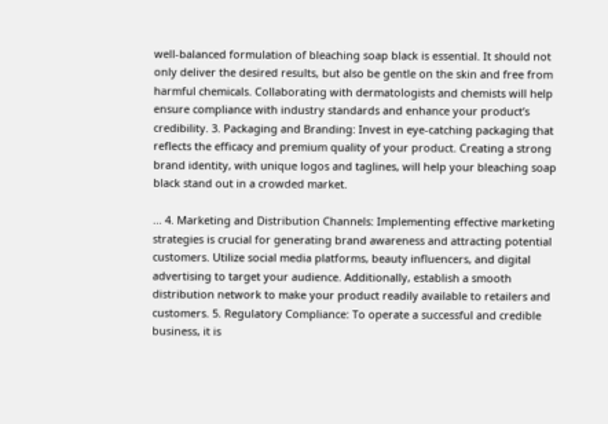well-balanced formulation of bleaching soap black is essential. It should not only deliver the desired results, but also be gentle on the skin and free from harmful chemicals. Collaborating with dermatologists and chemists will help ensure compliance with industry standards and enhance your product’s credibility. 3. Packaging and Branding: Invest in eye-catching packaging that reflects the efficacy and premium quality of your product. Creating a strong brand identity, with unique logos and taglines, will help your bleaching soap black stand out in a crowded market.

... 4. Marketing and Distribution Channels: Implementing effective marketing strategies is crucial for generating brand awareness and attracting potential customers. Utilize social media platforms, beauty influencers, and digital advertising to target your audience. Additionally, establish a smooth distribution network to make your product readily available to retailers and customers. 5. Regulatory Compliance: To operate a successful and credible business, it is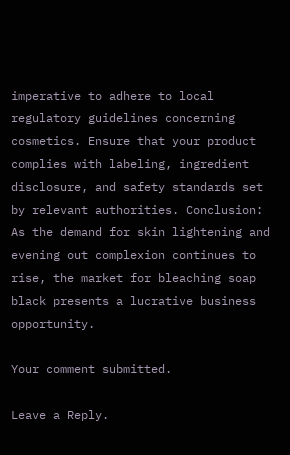imperative to adhere to local regulatory guidelines concerning cosmetics. Ensure that your product complies with labeling, ingredient disclosure, and safety standards set by relevant authorities. Conclusion: As the demand for skin lightening and evening out complexion continues to rise, the market for bleaching soap black presents a lucrative business opportunity.

Your comment submitted.

Leave a Reply.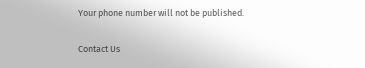Your phone number will not be published.

Contact Us